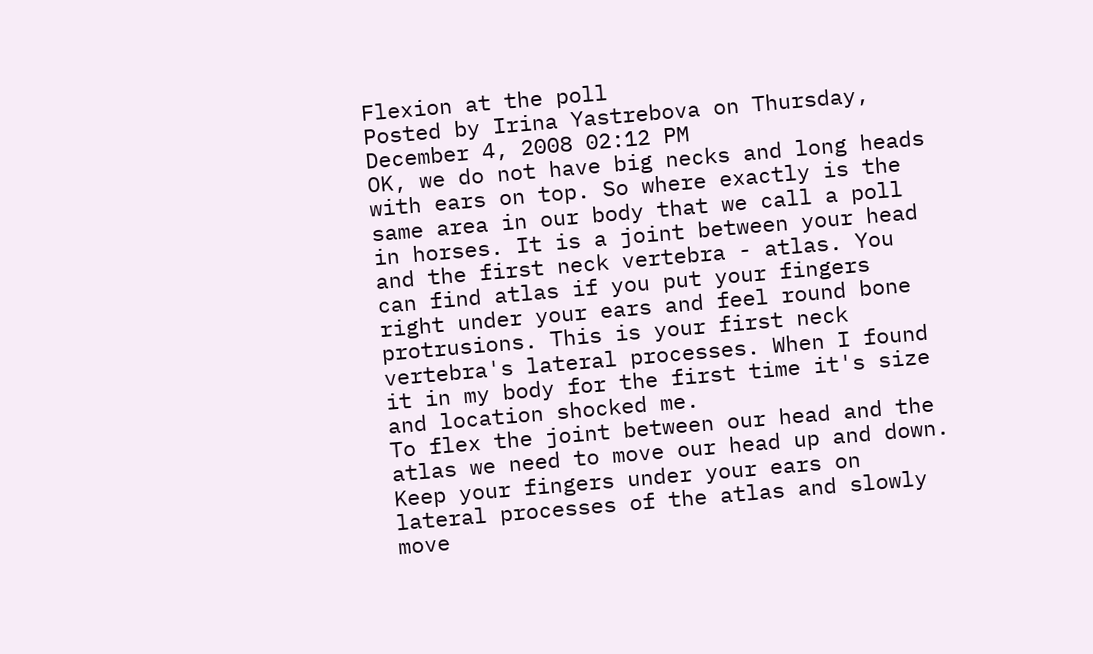Flexion at the poll
Posted by Irina Yastrebova on Thursday, December 4, 2008 02:12 PM
OK, we do not have big necks and long heads with ears on top. So where exactly is the same area in our body that we call a poll in horses. It is a joint between your head and the first neck vertebra - atlas. You can find atlas if you put your fingers right under your ears and feel round bone protrusions. This is your first neck vertebra's lateral processes. When I found it in my body for the first time it's size and location shocked me.
To flex the joint between our head and the atlas we need to move our head up and down. Keep your fingers under your ears on lateral processes of the atlas and slowly move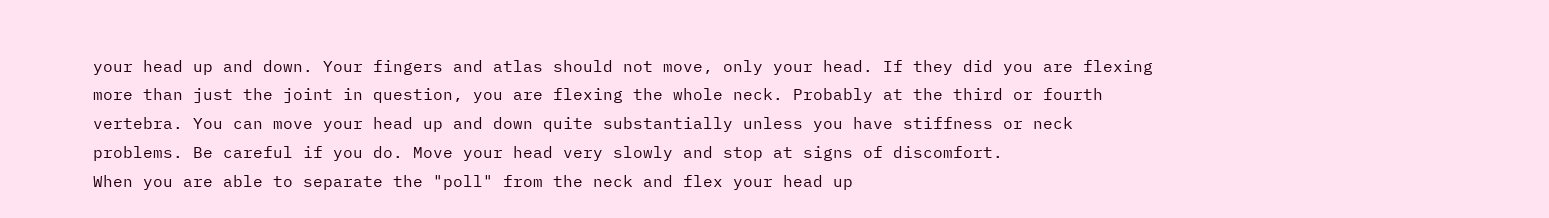your head up and down. Your fingers and atlas should not move, only your head. If they did you are flexing more than just the joint in question, you are flexing the whole neck. Probably at the third or fourth vertebra. You can move your head up and down quite substantially unless you have stiffness or neck problems. Be careful if you do. Move your head very slowly and stop at signs of discomfort.
When you are able to separate the "poll" from the neck and flex your head up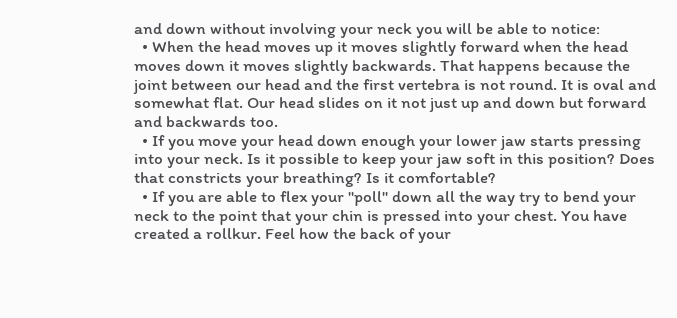and down without involving your neck you will be able to notice:
  • When the head moves up it moves slightly forward when the head moves down it moves slightly backwards. That happens because the joint between our head and the first vertebra is not round. It is oval and somewhat flat. Our head slides on it not just up and down but forward and backwards too.
  • If you move your head down enough your lower jaw starts pressing into your neck. Is it possible to keep your jaw soft in this position? Does that constricts your breathing? Is it comfortable?
  • If you are able to flex your "poll" down all the way try to bend your neck to the point that your chin is pressed into your chest. You have created a rollkur. Feel how the back of your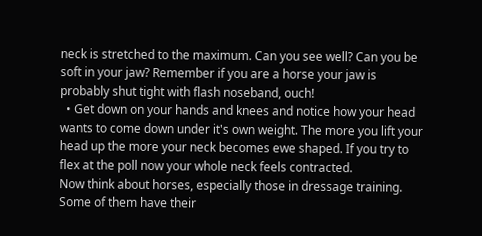neck is stretched to the maximum. Can you see well? Can you be soft in your jaw? Remember if you are a horse your jaw is probably shut tight with flash noseband, ouch!
  • Get down on your hands and knees and notice how your head wants to come down under it's own weight. The more you lift your head up the more your neck becomes ewe shaped. If you try to flex at the poll now your whole neck feels contracted.
Now think about horses, especially those in dressage training. Some of them have their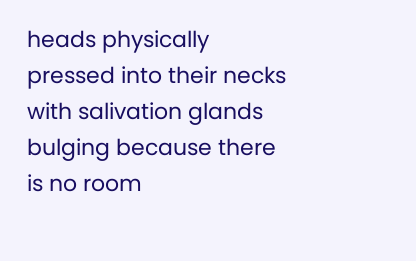heads physically pressed into their necks with salivation glands bulging because there is no room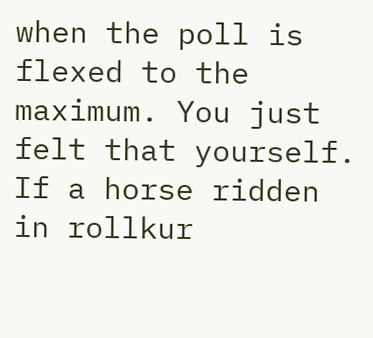when the poll is flexed to the maximum. You just felt that yourself. If a horse ridden in rollkur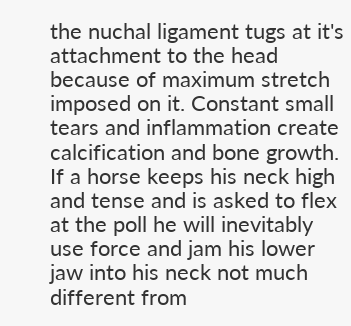the nuchal ligament tugs at it's attachment to the head because of maximum stretch imposed on it. Constant small tears and inflammation create calcification and bone growth.
If a horse keeps his neck high and tense and is asked to flex at the poll he will inevitably use force and jam his lower jaw into his neck not much different from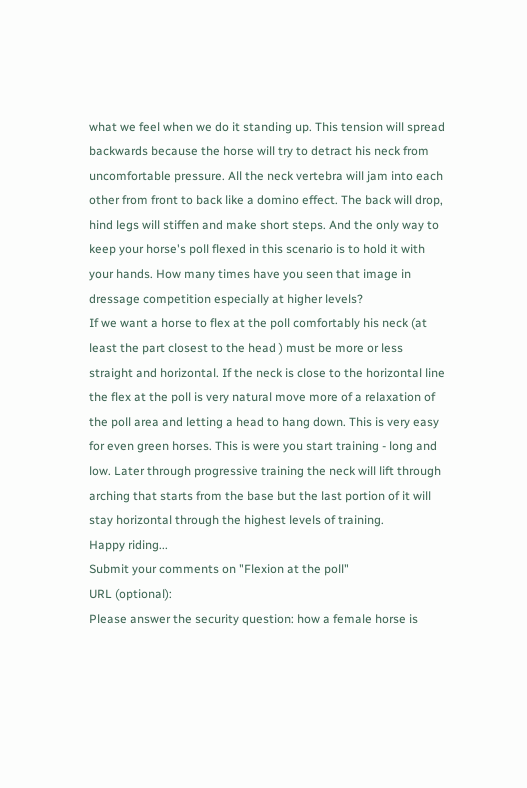what we feel when we do it standing up. This tension will spread backwards because the horse will try to detract his neck from uncomfortable pressure. All the neck vertebra will jam into each other from front to back like a domino effect. The back will drop, hind legs will stiffen and make short steps. And the only way to keep your horse's poll flexed in this scenario is to hold it with your hands. How many times have you seen that image in dressage competition especially at higher levels?
If we want a horse to flex at the poll comfortably his neck (at least the part closest to the head ) must be more or less straight and horizontal. If the neck is close to the horizontal line the flex at the poll is very natural move more of a relaxation of the poll area and letting a head to hang down. This is very easy for even green horses. This is were you start training - long and low. Later through progressive training the neck will lift through arching that starts from the base but the last portion of it will stay horizontal through the highest levels of training.
Happy riding...
Submit your comments on "Flexion at the poll"
URL (optional):
Please answer the security question: how a female horse is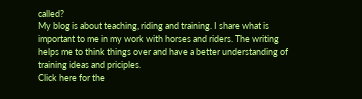called?
My blog is about teaching, riding and training. I share what is important to me in my work with horses and riders. The writing helps me to think things over and have a better understanding of training ideas and priciples.
Click here for the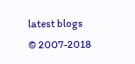latest blogs
© 2007-2018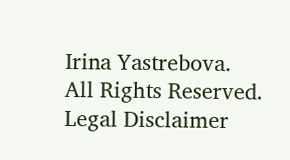Irina Yastrebova. All Rights Reserved.
Legal Disclaimer